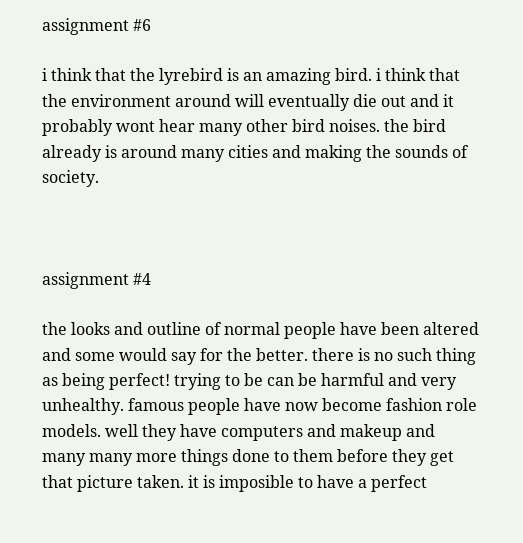assignment #6

i think that the lyrebird is an amazing bird. i think that the environment around will eventually die out and it probably wont hear many other bird noises. the bird already is around many cities and making the sounds of society.



assignment #4

the looks and outline of normal people have been altered and some would say for the better. there is no such thing as being perfect! trying to be can be harmful and very unhealthy. famous people have now become fashion role models. well they have computers and makeup and many many more things done to them before they get that picture taken. it is imposible to have a perfect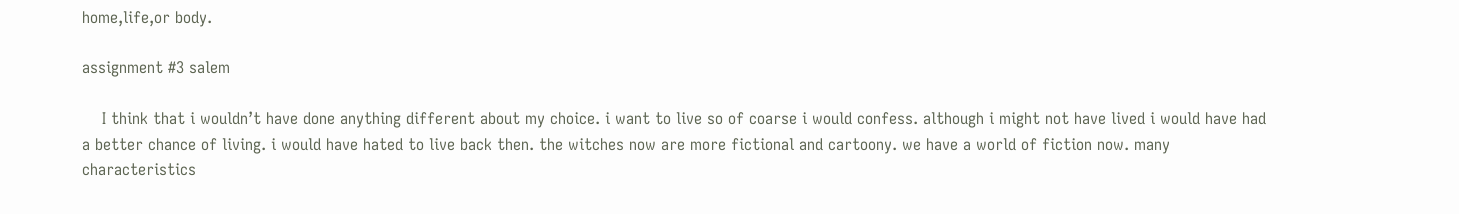home,life,or body.

assignment #3 salem

    I think that i wouldn’t have done anything different about my choice. i want to live so of coarse i would confess. although i might not have lived i would have had a better chance of living. i would have hated to live back then. the witches now are more fictional and cartoony. we have a world of fiction now. many characteristics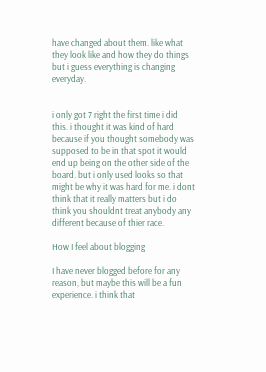have changed about them. like what they look like and how they do things but i guess everything is changing everyday.


i only got 7 right the first time i did this. i thought it was kind of hard because if you thought somebody was supposed to be in that spot it would end up being on the other side of the board. but i only used looks so that might be why it was hard for me. i dont think that it really matters but i do think you shouldnt treat anybody any different because of thier race.

How I feel about blogging

I have never blogged before for any reason, but maybe this will be a fun experience. i think that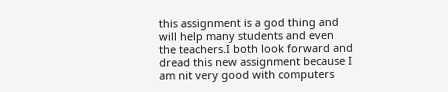this assignment is a god thing and will help many students and even the teachers.I both look forward and dread this new assignment because I am nit very good with computers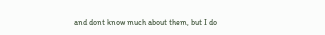and dont know much about them, but I do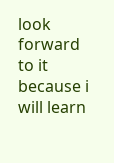look forward to it because i will learn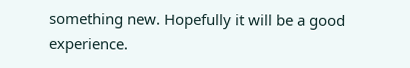something new. Hopefully it will be a good experience.